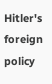Hitler's foreign policy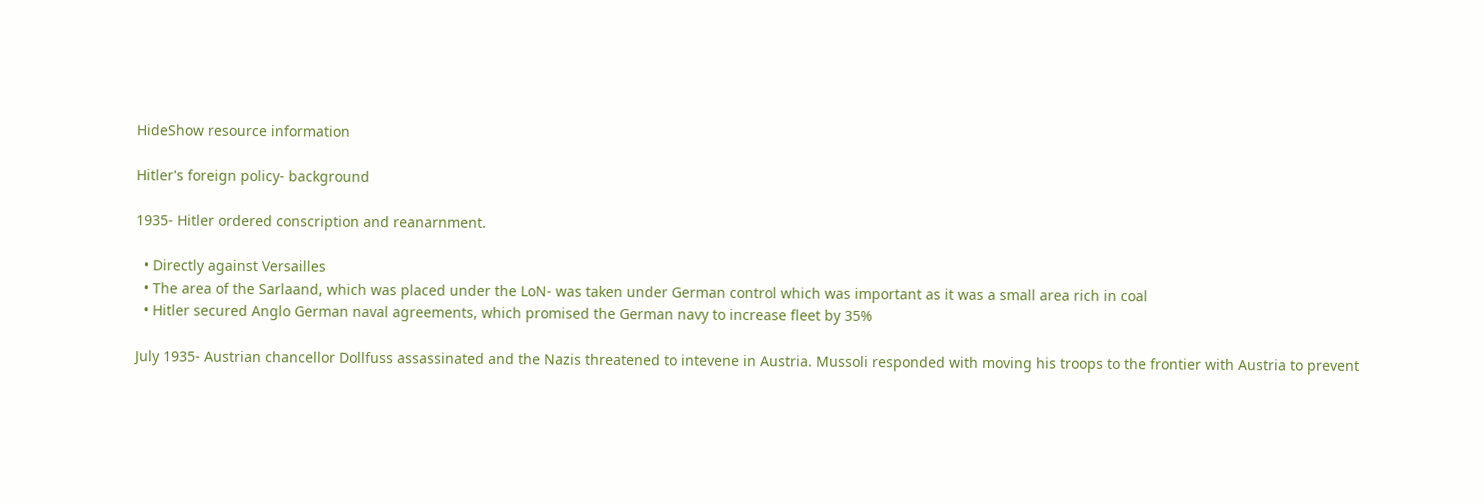HideShow resource information

Hitler's foreign policy- background

1935- Hitler ordered conscription and reanarnment.

  • Directly against Versailles
  • The area of the Sarlaand, which was placed under the LoN- was taken under German control which was important as it was a small area rich in coal
  • Hitler secured Anglo German naval agreements, which promised the German navy to increase fleet by 35%

July 1935- Austrian chancellor Dollfuss assassinated and the Nazis threatened to intevene in Austria. Mussoli responded with moving his troops to the frontier with Austria to prevent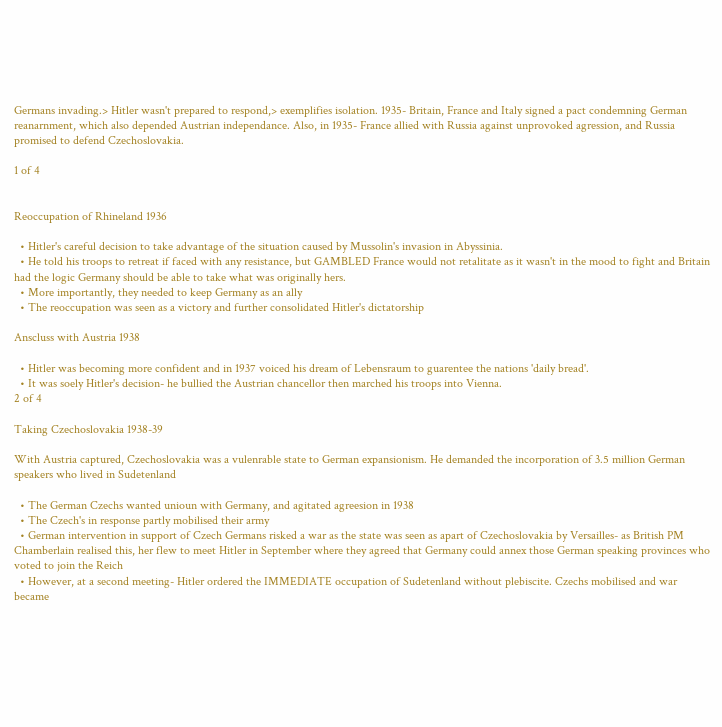Germans invading.> Hitler wasn't prepared to respond,> exemplifies isolation. 1935- Britain, France and Italy signed a pact condemning German reanarnment, which also depended Austrian independance. Also, in 1935- France allied with Russia against unprovoked agression, and Russia promised to defend Czechoslovakia.

1 of 4


Reoccupation of Rhineland 1936

  • Hitler's careful decision to take advantage of the situation caused by Mussolin's invasion in Abyssinia.
  • He told his troops to retreat if faced with any resistance, but GAMBLED France would not retalitate as it wasn't in the mood to fight and Britain had the logic Germany should be able to take what was originally hers.
  • More importantly, they needed to keep Germany as an ally
  • The reoccupation was seen as a victory and further consolidated Hitler's dictatorship

Anscluss with Austria 1938

  • Hitler was becoming more confident and in 1937 voiced his dream of Lebensraum to guarentee the nations 'daily bread'.
  • It was soely Hitler's decision- he bullied the Austrian chancellor then marched his troops into Vienna.
2 of 4

Taking Czechoslovakia 1938-39

With Austria captured, Czechoslovakia was a vulenrable state to German expansionism. He demanded the incorporation of 3.5 million German speakers who lived in Sudetenland

  • The German Czechs wanted unioun with Germany, and agitated agreesion in 1938
  • The Czech's in response partly mobilised their army
  • German intervention in support of Czech Germans risked a war as the state was seen as apart of Czechoslovakia by Versailles- as British PM Chamberlain realised this, her flew to meet Hitler in September where they agreed that Germany could annex those German speaking provinces who voted to join the Reich
  • However, at a second meeting- Hitler ordered the IMMEDIATE occupation of Sudetenland without plebiscite. Czechs mobilised and war became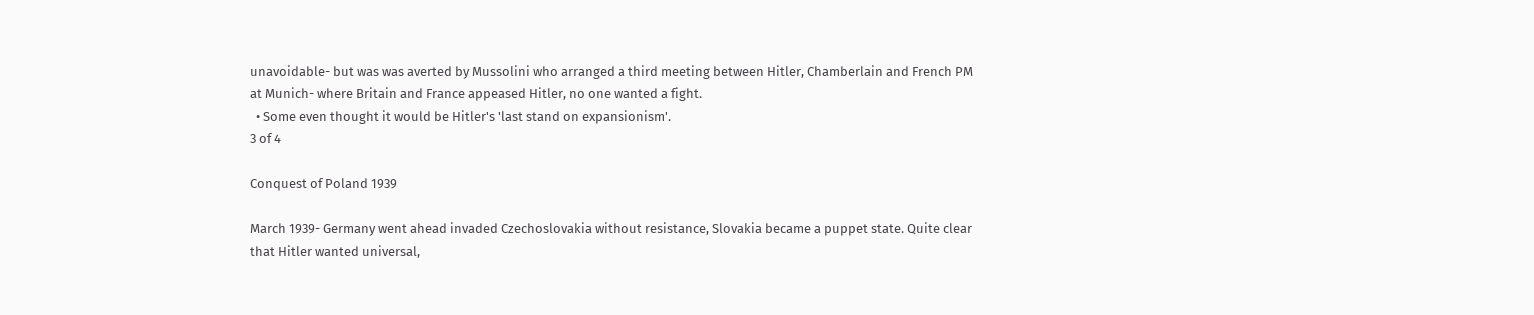unavoidable- but was was averted by Mussolini who arranged a third meeting between Hitler, Chamberlain and French PM at Munich- where Britain and France appeased Hitler, no one wanted a fight.
  • Some even thought it would be Hitler's 'last stand on expansionism'.
3 of 4

Conquest of Poland 1939

March 1939- Germany went ahead invaded Czechoslovakia without resistance, Slovakia became a puppet state. Quite clear that Hitler wanted universal,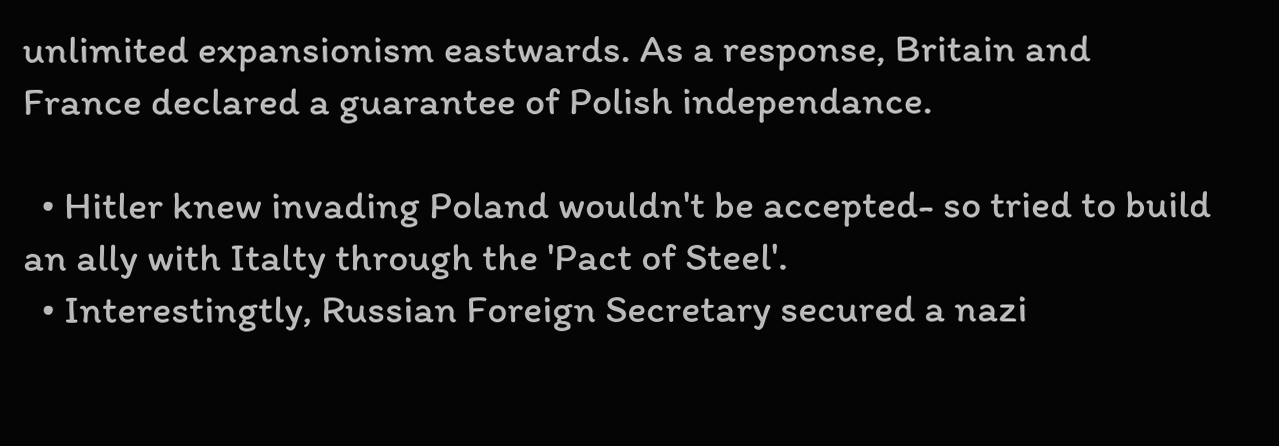unlimited expansionism eastwards. As a response, Britain and France declared a guarantee of Polish independance.

  • Hitler knew invading Poland wouldn't be accepted- so tried to build an ally with Italty through the 'Pact of Steel'.
  • Interestingtly, Russian Foreign Secretary secured a nazi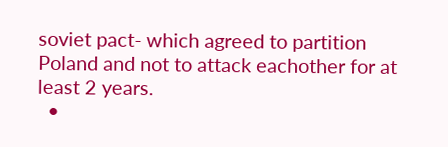soviet pact- which agreed to partition Poland and not to attack eachother for at least 2 years.
  •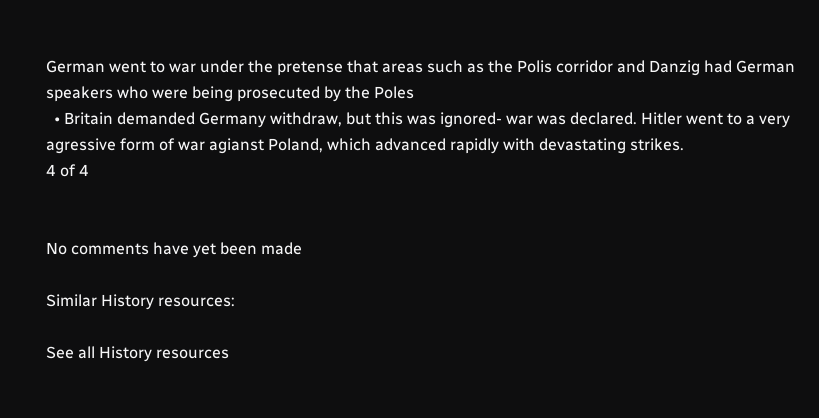German went to war under the pretense that areas such as the Polis corridor and Danzig had German speakers who were being prosecuted by the Poles
  • Britain demanded Germany withdraw, but this was ignored- war was declared. Hitler went to a very agressive form of war agianst Poland, which advanced rapidly with devastating strikes.
4 of 4


No comments have yet been made

Similar History resources:

See all History resources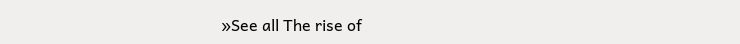»See all The rise of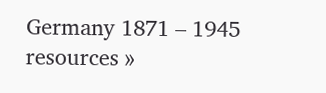Germany 1871 – 1945 resources »